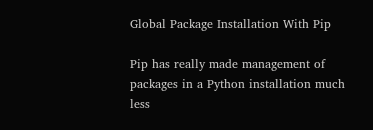Global Package Installation With Pip

Pip has really made management of packages in a Python installation much less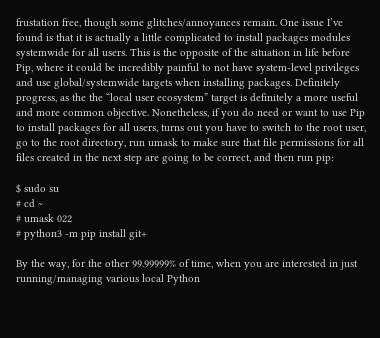frustation free, though some glitches/annoyances remain. One issue I’ve found is that it is actually a little complicated to install packages modules systemwide for all users. This is the opposite of the situation in life before Pip, where it could be incredibly painful to not have system-level privileges and use global/systemwide targets when installing packages. Definitely progress, as the the “local user ecosystem” target is definitely a more useful and more common objective. Nonetheless, if you do need or want to use Pip to install packages for all users, turns out you have to switch to the root user, go to the root directory, run umask to make sure that file permissions for all files created in the next step are going to be correct, and then run pip:

$ sudo su
# cd ~
# umask 022
# python3 -m pip install git+

By the way, for the other 99.99999% of time, when you are interested in just running/managing various local Python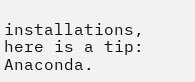installations, here is a tip: Anaconda.